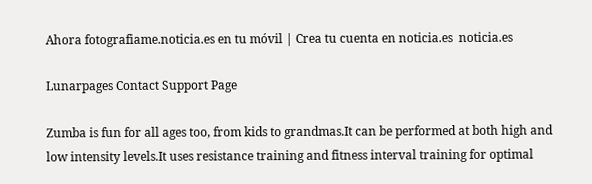Ahora fotografiame.noticia.es en tu móvil | Crea tu cuenta en noticia.es  noticia.es

Lunarpages Contact Support Page

Zumba is fun for all ages too, from kids to grandmas.It can be performed at both high and low intensity levels.It uses resistance training and fitness interval training for optimal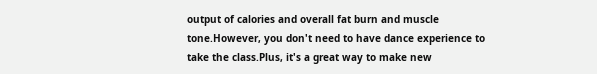output of calories and overall fat burn and muscle tone.However, you don't need to have dance experience to take the class.Plus, it's a great way to make new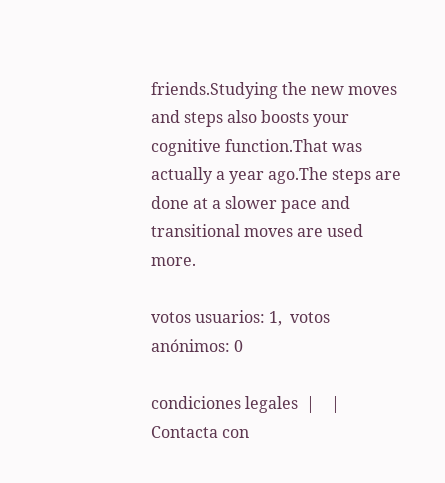friends.Studying the new moves and steps also boosts your cognitive function.That was actually a year ago.The steps are done at a slower pace and transitional moves are used more.

votos usuarios: 1,  votos anónimos: 0

condiciones legales  |    |  Contacta con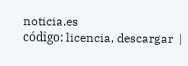noticia.es
código: licencia, descargar  |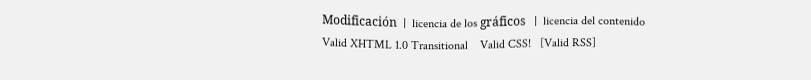Modificación  |  licencia de los gráficos   |  licencia del contenido
Valid XHTML 1.0 Transitional    Valid CSS!   [Valid RSS]